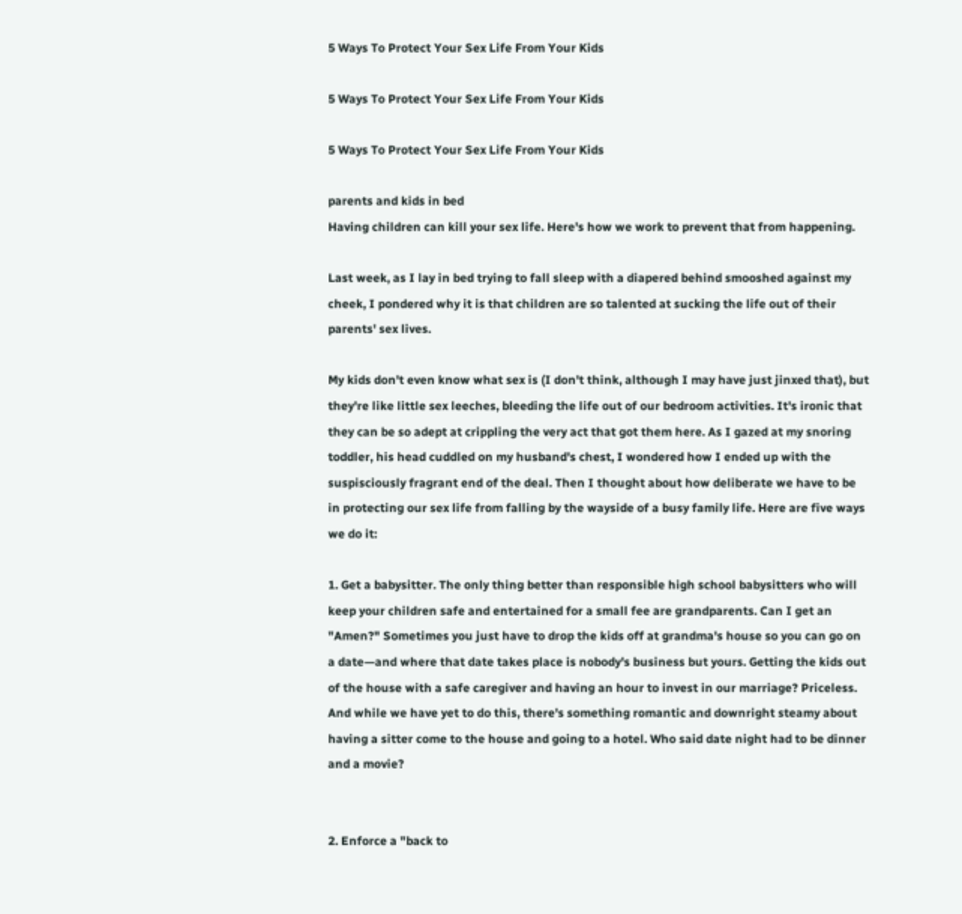5 Ways To Protect Your Sex Life From Your Kids

5 Ways To Protect Your Sex Life From Your Kids

5 Ways To Protect Your Sex Life From Your Kids

parents and kids in bed
Having children can kill your sex life. Here's how we work to prevent that from happening.

Last week, as I lay in bed trying to fall sleep with a diapered behind smooshed against my cheek, I pondered why it is that children are so talented at sucking the life out of their parents' sex lives.

My kids don't even know what sex is (I don't think, although I may have just jinxed that), but they're like little sex leeches, bleeding the life out of our bedroom activities. It's ironic that they can be so adept at crippling the very act that got them here. As I gazed at my snoring toddler, his head cuddled on my husband's chest, I wondered how I ended up with the suspisciously fragrant end of the deal. Then I thought about how deliberate we have to be in protecting our sex life from falling by the wayside of a busy family life. Here are five ways we do it:

1. Get a babysitter. The only thing better than responsible high school babysitters who will keep your children safe and entertained for a small fee are grandparents. Can I get an "Amen?" Sometimes you just have to drop the kids off at grandma's house so you can go on a date—and where that date takes place is nobody's business but yours. Getting the kids out of the house with a safe caregiver and having an hour to invest in our marriage? Priceless. And while we have yet to do this, there's something romantic and downright steamy about having a sitter come to the house and going to a hotel. Who said date night had to be dinner and a movie?


2. Enforce a "back to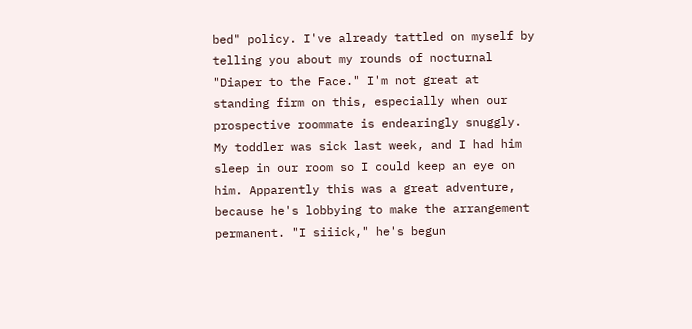bed" policy. I've already tattled on myself by telling you about my rounds of nocturnal "Diaper to the Face." I'm not great at standing firm on this, especially when our prospective roommate is endearingly snuggly. My toddler was sick last week, and I had him sleep in our room so I could keep an eye on him. Apparently this was a great adventure, because he's lobbying to make the arrangement permanent. "I siiick," he's begun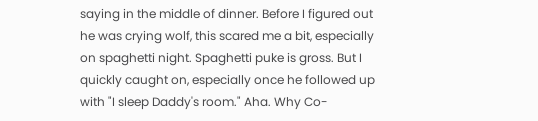saying in the middle of dinner. Before I figured out he was crying wolf, this scared me a bit, especially on spaghetti night. Spaghetti puke is gross. But I quickly caught on, especially once he followed up with "I sleep Daddy's room." Aha. Why Co-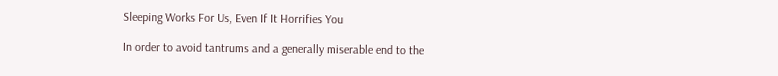Sleeping Works For Us, Even If It Horrifies You

In order to avoid tantrums and a generally miserable end to the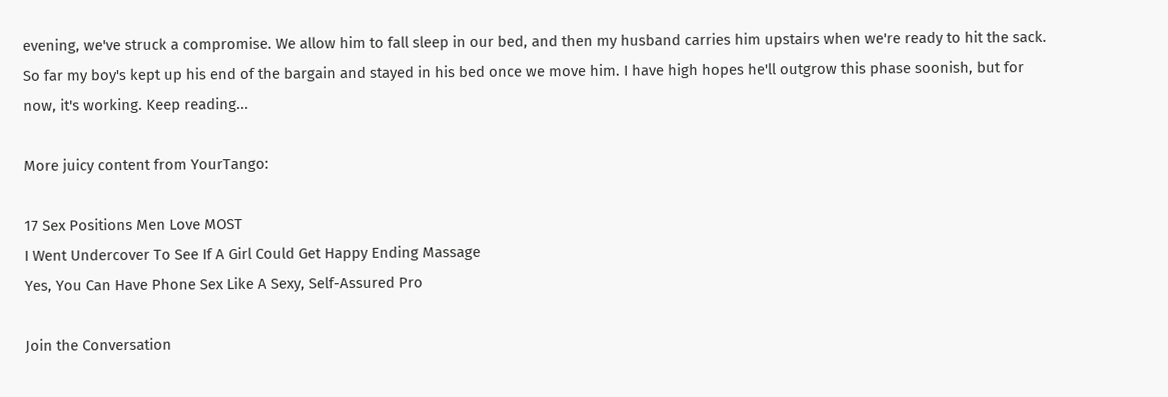evening, we've struck a compromise. We allow him to fall sleep in our bed, and then my husband carries him upstairs when we're ready to hit the sack. So far my boy's kept up his end of the bargain and stayed in his bed once we move him. I have high hopes he'll outgrow this phase soonish, but for now, it's working. Keep reading...

More juicy content from YourTango:

17 Sex Positions Men Love MOST
I Went Undercover To See If A Girl Could Get Happy Ending Massage
Yes, You Can Have Phone Sex Like A Sexy, Self-Assured Pro

Join the Conversation